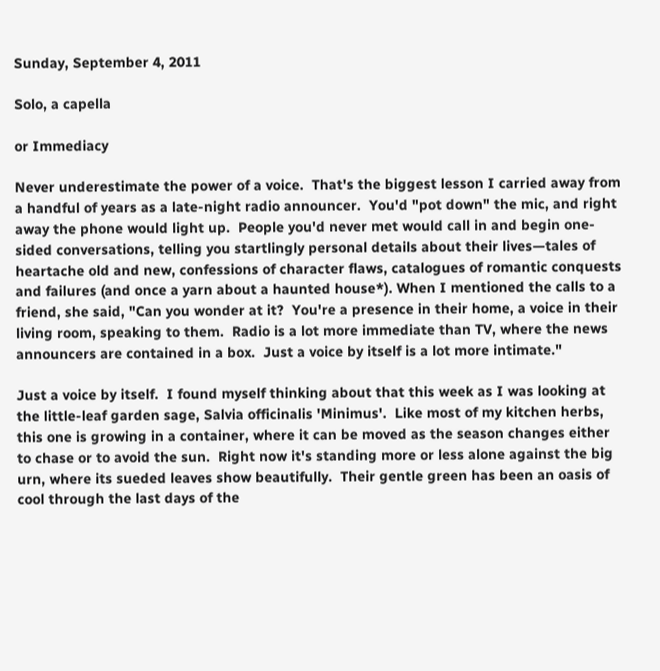Sunday, September 4, 2011

Solo, a capella

or Immediacy

Never underestimate the power of a voice.  That's the biggest lesson I carried away from a handful of years as a late-night radio announcer.  You'd "pot down" the mic, and right away the phone would light up.  People you'd never met would call in and begin one-sided conversations, telling you startlingly personal details about their lives—tales of heartache old and new, confessions of character flaws, catalogues of romantic conquests and failures (and once a yarn about a haunted house*). When I mentioned the calls to a friend, she said, "Can you wonder at it?  You're a presence in their home, a voice in their living room, speaking to them.  Radio is a lot more immediate than TV, where the news announcers are contained in a box.  Just a voice by itself is a lot more intimate."

Just a voice by itself.  I found myself thinking about that this week as I was looking at the little-leaf garden sage, Salvia officinalis 'Minimus'.  Like most of my kitchen herbs, this one is growing in a container, where it can be moved as the season changes either to chase or to avoid the sun.  Right now it's standing more or less alone against the big urn, where its sueded leaves show beautifully.  Their gentle green has been an oasis of cool through the last days of the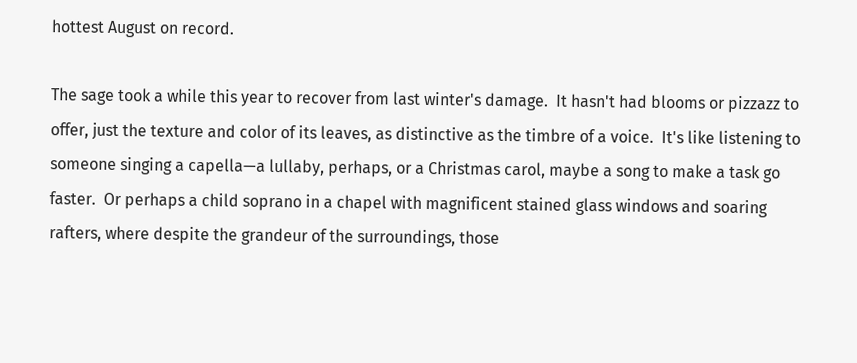hottest August on record.

The sage took a while this year to recover from last winter's damage.  It hasn't had blooms or pizzazz to offer, just the texture and color of its leaves, as distinctive as the timbre of a voice.  It's like listening to someone singing a capella—a lullaby, perhaps, or a Christmas carol, maybe a song to make a task go faster.  Or perhaps a child soprano in a chapel with magnificent stained glass windows and soaring rafters, where despite the grandeur of the surroundings, those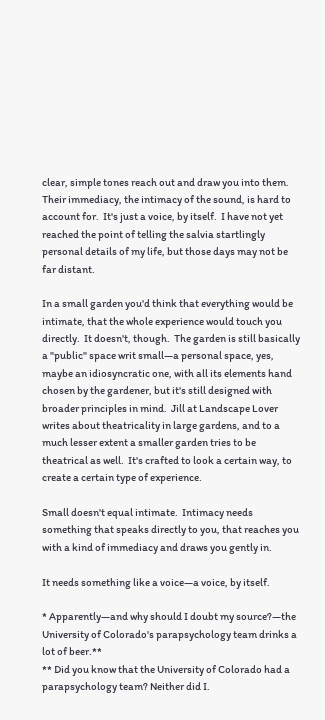clear, simple tones reach out and draw you into them.  Their immediacy, the intimacy of the sound, is hard to account for.  It's just a voice, by itself.  I have not yet reached the point of telling the salvia startlingly personal details of my life, but those days may not be far distant.

In a small garden you'd think that everything would be intimate, that the whole experience would touch you directly.  It doesn't, though.  The garden is still basically a "public" space writ small—a personal space, yes, maybe an idiosyncratic one, with all its elements hand chosen by the gardener, but it's still designed with broader principles in mind.  Jill at Landscape Lover writes about theatricality in large gardens, and to a much lesser extent a smaller garden tries to be theatrical as well.  It's crafted to look a certain way, to create a certain type of experience.

Small doesn't equal intimate.  Intimacy needs something that speaks directly to you, that reaches you with a kind of immediacy and draws you gently in.

It needs something like a voice—a voice, by itself.

* Apparently—and why should I doubt my source?—the University of Colorado's parapsychology team drinks a lot of beer.**
** Did you know that the University of Colorado had a parapsychology team? Neither did I.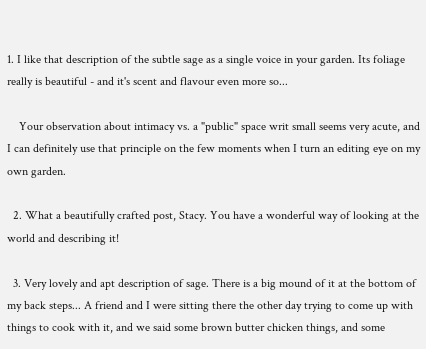1. I like that description of the subtle sage as a single voice in your garden. Its foliage really is beautiful - and it's scent and flavour even more so...

    Your observation about intimacy vs. a "public" space writ small seems very acute, and I can definitely use that principle on the few moments when I turn an editing eye on my own garden.

  2. What a beautifully crafted post, Stacy. You have a wonderful way of looking at the world and describing it!

  3. Very lovely and apt description of sage. There is a big mound of it at the bottom of my back steps... A friend and I were sitting there the other day trying to come up with things to cook with it, and we said some brown butter chicken things, and some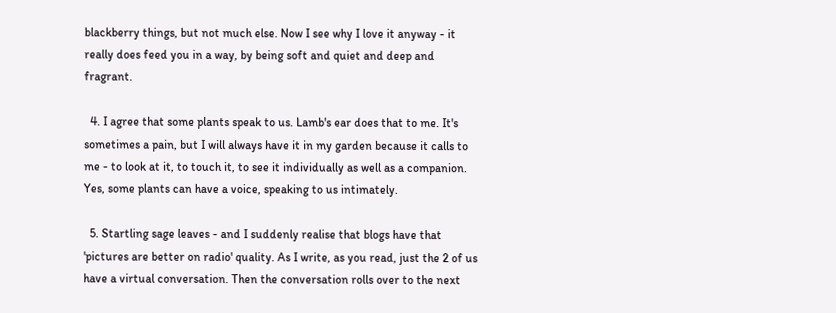blackberry things, but not much else. Now I see why I love it anyway - it really does feed you in a way, by being soft and quiet and deep and fragrant.

  4. I agree that some plants speak to us. Lamb's ear does that to me. It's sometimes a pain, but I will always have it in my garden because it calls to me - to look at it, to touch it, to see it individually as well as a companion. Yes, some plants can have a voice, speaking to us intimately.

  5. Startling sage leaves - and I suddenly realise that blogs have that 'pictures are better on radio' quality. As I write, as you read, just the 2 of us have a virtual conversation. Then the conversation rolls over to the next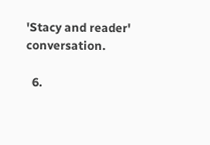'Stacy and reader' conversation.

  6.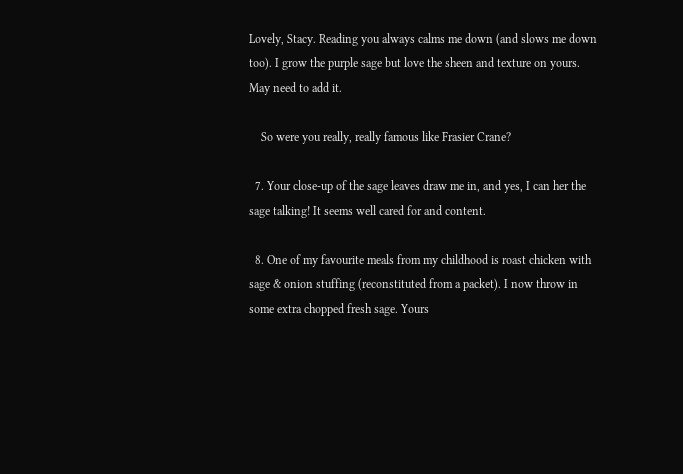Lovely, Stacy. Reading you always calms me down (and slows me down too). I grow the purple sage but love the sheen and texture on yours. May need to add it.

    So were you really, really famous like Frasier Crane?

  7. Your close-up of the sage leaves draw me in, and yes, I can her the sage talking! It seems well cared for and content.

  8. One of my favourite meals from my childhood is roast chicken with sage & onion stuffing (reconstituted from a packet). I now throw in some extra chopped fresh sage. Yours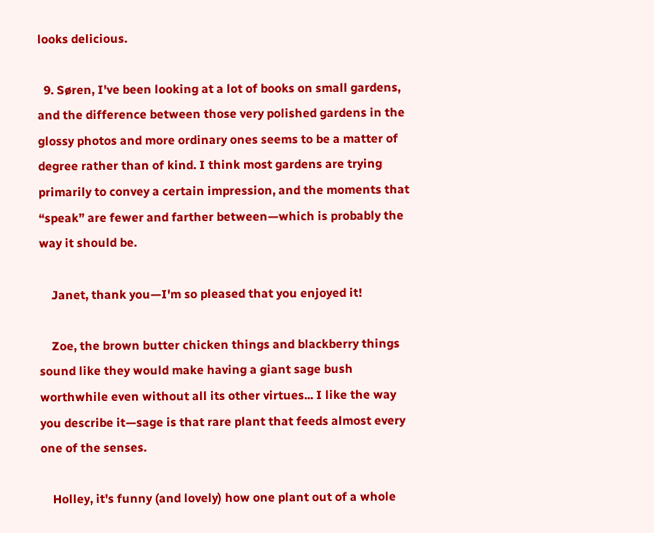looks delicious.

  9. Søren, I've been looking at a lot of books on small gardens, and the difference between those very polished gardens in the glossy photos and more ordinary ones seems to be a matter of degree rather than of kind. I think most gardens are trying primarily to convey a certain impression, and the moments that “speak” are fewer and farther between—which is probably the way it should be.

    Janet, thank you—I'm so pleased that you enjoyed it!

    Zoe, the brown butter chicken things and blackberry things sound like they would make having a giant sage bush worthwhile even without all its other virtues... I like the way you describe it—sage is that rare plant that feeds almost every one of the senses.

    Holley, it's funny (and lovely) how one plant out of a whole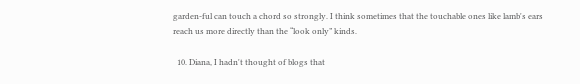garden-ful can touch a chord so strongly. I think sometimes that the touchable ones like lamb's ears reach us more directly than the “look only” kinds.

  10. Diana, I hadn't thought of blogs that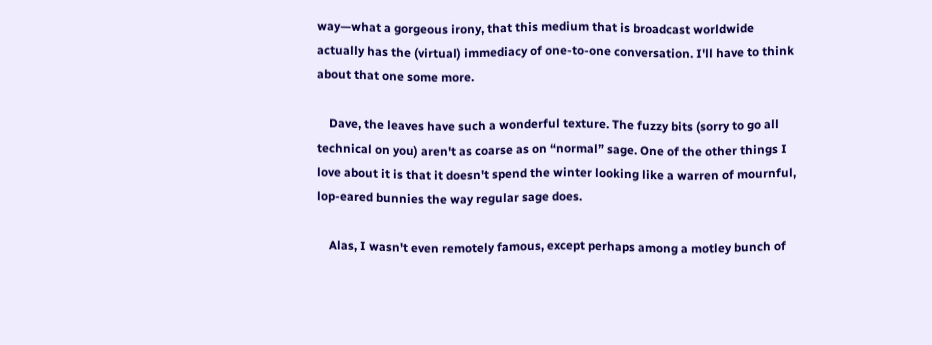way—what a gorgeous irony, that this medium that is broadcast worldwide actually has the (virtual) immediacy of one-to-one conversation. I'll have to think about that one some more.

    Dave, the leaves have such a wonderful texture. The fuzzy bits (sorry to go all technical on you) aren't as coarse as on “normal” sage. One of the other things I love about it is that it doesn't spend the winter looking like a warren of mournful, lop-eared bunnies the way regular sage does.

    Alas, I wasn't even remotely famous, except perhaps among a motley bunch of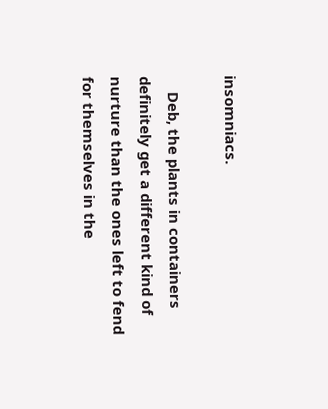insomniacs.

    Deb, the plants in containers definitely get a different kind of nurture than the ones left to fend for themselves in the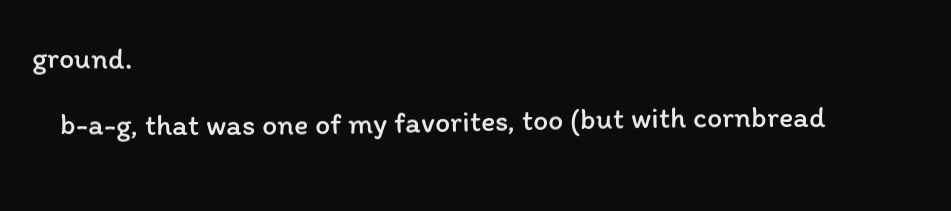ground.

    b-a-g, that was one of my favorites, too (but with cornbread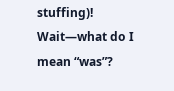stuffing)! Wait—what do I mean “was”?